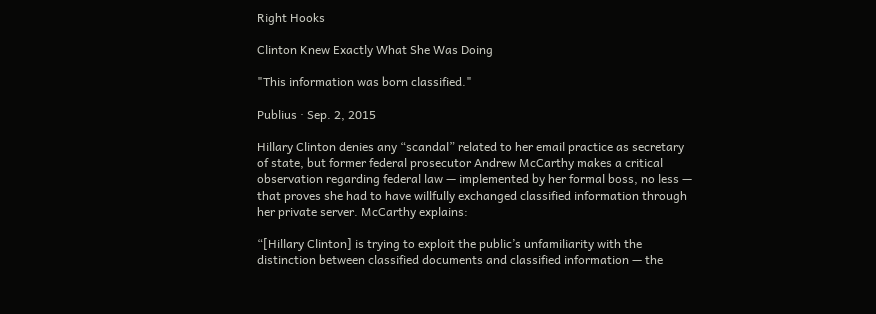Right Hooks

Clinton Knew Exactly What She Was Doing

"This information was born classified."

Publius · Sep. 2, 2015

Hillary Clinton denies any “scandal” related to her email practice as secretary of state, but former federal prosecutor Andrew McCarthy makes a critical observation regarding federal law — implemented by her formal boss, no less — that proves she had to have willfully exchanged classified information through her private server. McCarthy explains:

“[Hillary Clinton] is trying to exploit the public’s unfamiliarity with the distinction between classified documents and classified information — the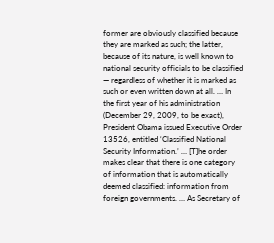former are obviously classified because they are marked as such; the latter, because of its nature, is well known to national security officials to be classified — regardless of whether it is marked as such or even written down at all. … In the first year of his administration (December 29, 2009, to be exact), President Obama issued Executive Order 13526, entitled ‘Classified National Security Information.’ … [T]he order makes clear that there is one category of information that is automatically deemed classified: information from foreign governments. … As Secretary of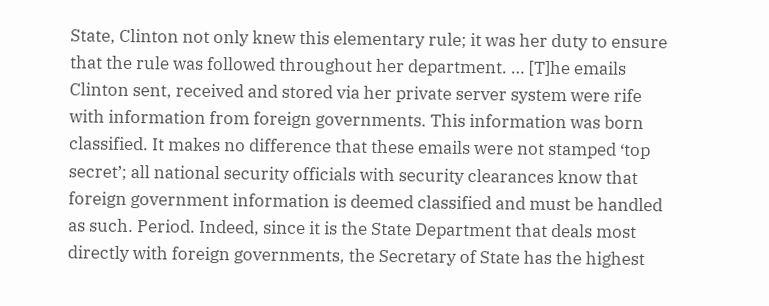State, Clinton not only knew this elementary rule; it was her duty to ensure that the rule was followed throughout her department. … [T]he emails Clinton sent, received and stored via her private server system were rife with information from foreign governments. This information was born classified. It makes no difference that these emails were not stamped ‘top secret’; all national security officials with security clearances know that foreign government information is deemed classified and must be handled as such. Period. Indeed, since it is the State Department that deals most directly with foreign governments, the Secretary of State has the highest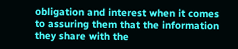obligation and interest when it comes to assuring them that the information they share with the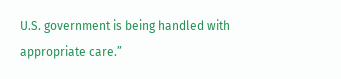U.S. government is being handled with appropriate care.”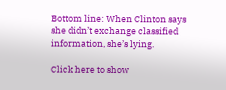Bottom line: When Clinton says she didn’t exchange classified information, she’s lying.

Click here to show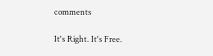comments

It's Right. It's Free.